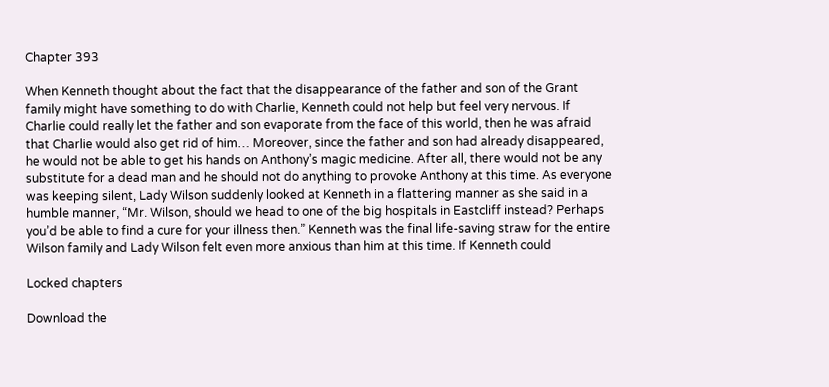Chapter 393

When Kenneth thought about the fact that the disappearance of the father and son of the Grant family might have something to do with Charlie, Kenneth could not help but feel very nervous. If Charlie could really let the father and son evaporate from the face of this world, then he was afraid that Charlie would also get rid of him… Moreover, since the father and son had already disappeared, he would not be able to get his hands on Anthony’s magic medicine. After all, there would not be any substitute for a dead man and he should not do anything to provoke Anthony at this time. As everyone was keeping silent, Lady Wilson suddenly looked at Kenneth in a flattering manner as she said in a humble manner, “Mr. Wilson, should we head to one of the big hospitals in Eastcliff instead? Perhaps you’d be able to find a cure for your illness then.” Kenneth was the final life-saving straw for the entire Wilson family and Lady Wilson felt even more anxious than him at this time. If Kenneth could

Locked chapters

Download the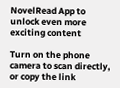NovelRead App to unlock even more exciting content

Turn on the phone camera to scan directly, or copy the link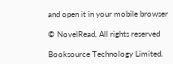and open it in your mobile browser

© NovelRead, All rights reserved

Booksource Technology Limited.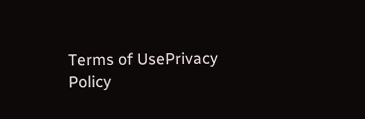Terms of UsePrivacy Policy